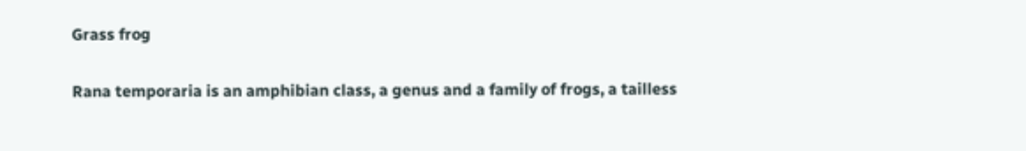Grass frog


Rana temporaria is an amphibian class, a genus and a family of frogs, a tailless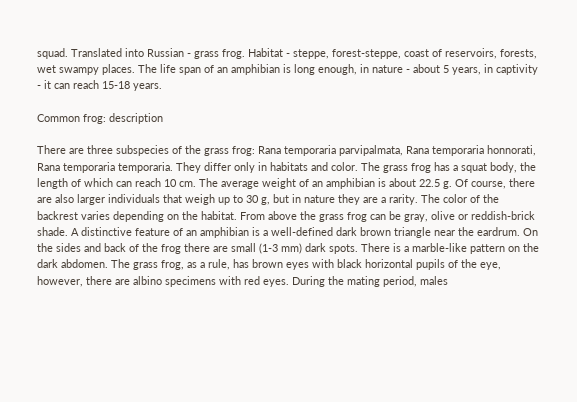squad. Translated into Russian - grass frog. Habitat - steppe, forest-steppe, coast of reservoirs, forests, wet swampy places. The life span of an amphibian is long enough, in nature - about 5 years, in captivity - it can reach 15-18 years.

Common frog: description

There are three subspecies of the grass frog: Rana temporaria parvipalmata, Rana temporaria honnorati, Rana temporaria temporaria. They differ only in habitats and color. The grass frog has a squat body, the length of which can reach 10 cm. The average weight of an amphibian is about 22.5 g. Of course, there are also larger individuals that weigh up to 30 g, but in nature they are a rarity. The color of the backrest varies depending on the habitat. From above the grass frog can be gray, olive or reddish-brick shade. A distinctive feature of an amphibian is a well-defined dark brown triangle near the eardrum. On the sides and back of the frog there are small (1-3 mm) dark spots. There is a marble-like pattern on the dark abdomen. The grass frog, as a rule, has brown eyes with black horizontal pupils of the eye, however, there are albino specimens with red eyes. During the mating period, males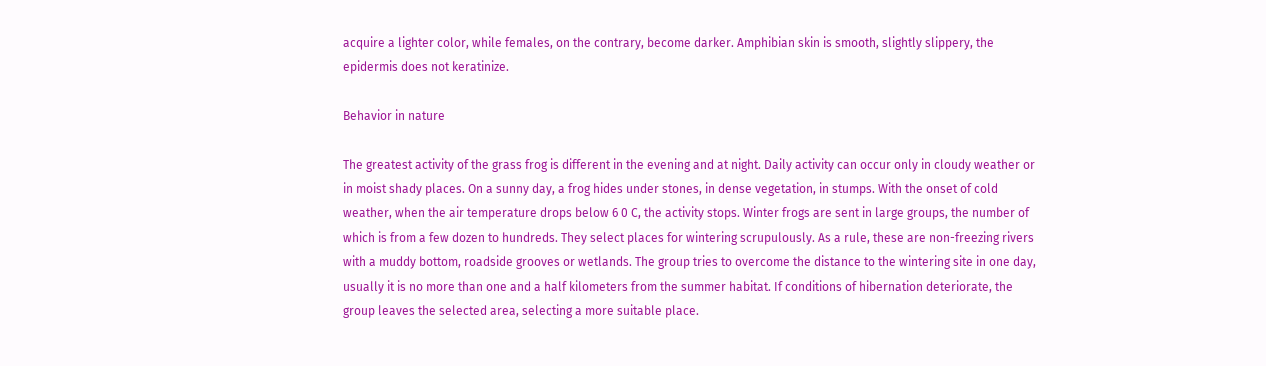acquire a lighter color, while females, on the contrary, become darker. Amphibian skin is smooth, slightly slippery, the epidermis does not keratinize.

Behavior in nature

The greatest activity of the grass frog is different in the evening and at night. Daily activity can occur only in cloudy weather or in moist shady places. On a sunny day, a frog hides under stones, in dense vegetation, in stumps. With the onset of cold weather, when the air temperature drops below 6 0 C, the activity stops. Winter frogs are sent in large groups, the number of which is from a few dozen to hundreds. They select places for wintering scrupulously. As a rule, these are non-freezing rivers with a muddy bottom, roadside grooves or wetlands. The group tries to overcome the distance to the wintering site in one day, usually it is no more than one and a half kilometers from the summer habitat. If conditions of hibernation deteriorate, the group leaves the selected area, selecting a more suitable place.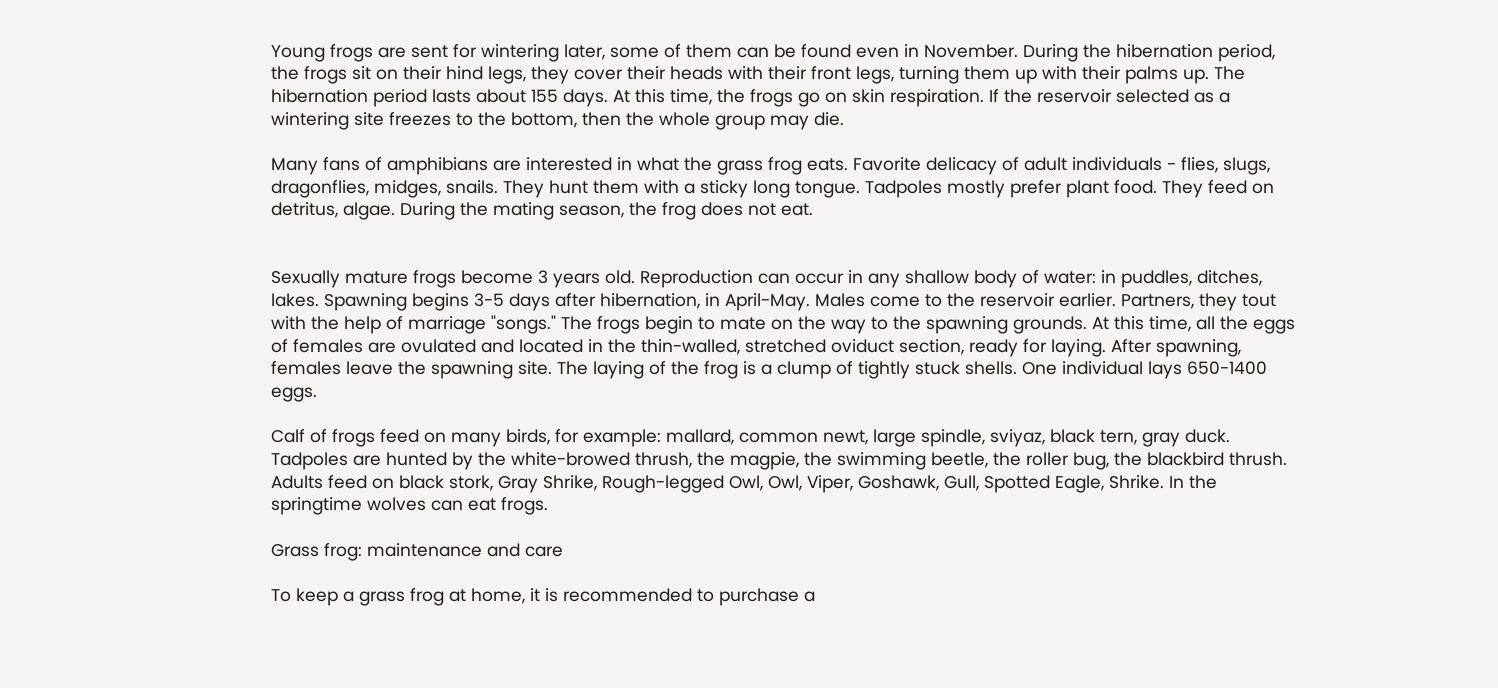Young frogs are sent for wintering later, some of them can be found even in November. During the hibernation period, the frogs sit on their hind legs, they cover their heads with their front legs, turning them up with their palms up. The hibernation period lasts about 155 days. At this time, the frogs go on skin respiration. If the reservoir selected as a wintering site freezes to the bottom, then the whole group may die.

Many fans of amphibians are interested in what the grass frog eats. Favorite delicacy of adult individuals - flies, slugs, dragonflies, midges, snails. They hunt them with a sticky long tongue. Tadpoles mostly prefer plant food. They feed on detritus, algae. During the mating season, the frog does not eat.


Sexually mature frogs become 3 years old. Reproduction can occur in any shallow body of water: in puddles, ditches, lakes. Spawning begins 3-5 days after hibernation, in April-May. Males come to the reservoir earlier. Partners, they tout with the help of marriage "songs." The frogs begin to mate on the way to the spawning grounds. At this time, all the eggs of females are ovulated and located in the thin-walled, stretched oviduct section, ready for laying. After spawning, females leave the spawning site. The laying of the frog is a clump of tightly stuck shells. One individual lays 650-1400 eggs.

Calf of frogs feed on many birds, for example: mallard, common newt, large spindle, sviyaz, black tern, gray duck. Tadpoles are hunted by the white-browed thrush, the magpie, the swimming beetle, the roller bug, the blackbird thrush. Adults feed on black stork, Gray Shrike, Rough-legged Owl, Owl, Viper, Goshawk, Gull, Spotted Eagle, Shrike. In the springtime wolves can eat frogs.

Grass frog: maintenance and care

To keep a grass frog at home, it is recommended to purchase a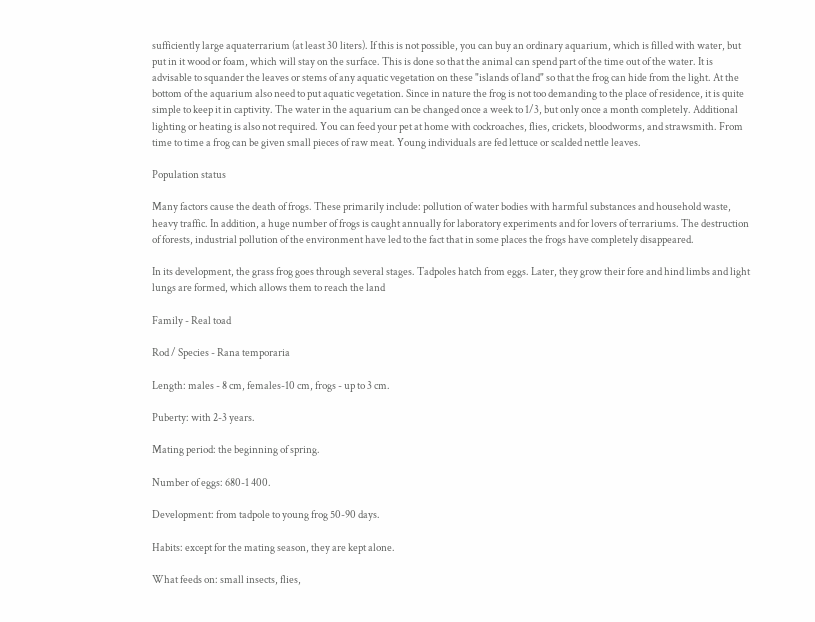sufficiently large aquaterrarium (at least 30 liters). If this is not possible, you can buy an ordinary aquarium, which is filled with water, but put in it wood or foam, which will stay on the surface. This is done so that the animal can spend part of the time out of the water. It is advisable to squander the leaves or stems of any aquatic vegetation on these "islands of land" so that the frog can hide from the light. At the bottom of the aquarium also need to put aquatic vegetation. Since in nature the frog is not too demanding to the place of residence, it is quite simple to keep it in captivity. The water in the aquarium can be changed once a week to 1/3, but only once a month completely. Additional lighting or heating is also not required. You can feed your pet at home with cockroaches, flies, crickets, bloodworms, and strawsmith. From time to time a frog can be given small pieces of raw meat. Young individuals are fed lettuce or scalded nettle leaves.

Population status

Many factors cause the death of frogs. These primarily include: pollution of water bodies with harmful substances and household waste, heavy traffic. In addition, a huge number of frogs is caught annually for laboratory experiments and for lovers of terrariums. The destruction of forests, industrial pollution of the environment have led to the fact that in some places the frogs have completely disappeared.

In its development, the grass frog goes through several stages. Tadpoles hatch from eggs. Later, they grow their fore and hind limbs and light lungs are formed, which allows them to reach the land

Family - Real toad

Rod / Species - Rana temporaria

Length: males - 8 cm, females-10 cm, frogs - up to 3 cm.

Puberty: with 2-3 years.

Mating period: the beginning of spring.

Number of eggs: 680-1 400.

Development: from tadpole to young frog 50-90 days.

Habits: except for the mating season, they are kept alone.

What feeds on: small insects, flies,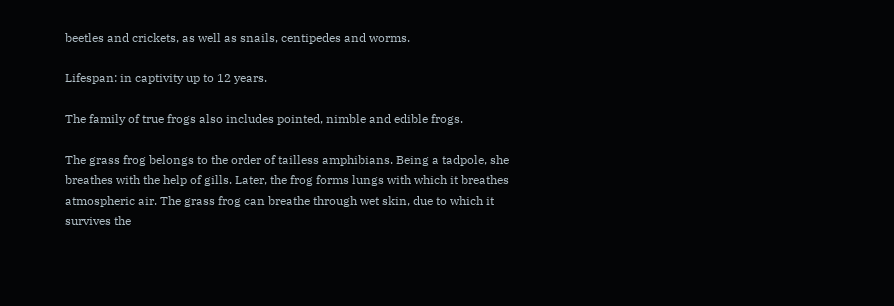beetles and crickets, as well as snails, centipedes and worms.

Lifespan: in captivity up to 12 years.

The family of true frogs also includes pointed, nimble and edible frogs.

The grass frog belongs to the order of tailless amphibians. Being a tadpole, she breathes with the help of gills. Later, the frog forms lungs with which it breathes atmospheric air. The grass frog can breathe through wet skin, due to which it survives the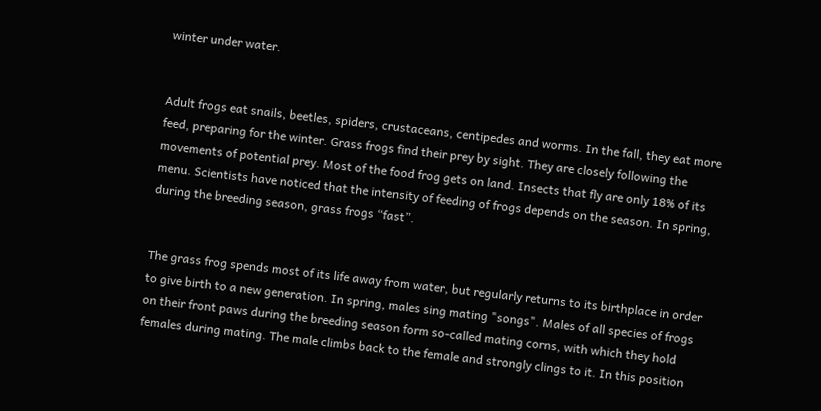winter under water.


Adult frogs eat snails, beetles, spiders, crustaceans, centipedes and worms. In the fall, they eat more feed, preparing for the winter. Grass frogs find their prey by sight. They are closely following the movements of potential prey. Most of the food frog gets on land. Insects that fly are only 18% of its menu. Scientists have noticed that the intensity of feeding of frogs depends on the season. In spring, during the breeding season, grass frogs “fast”.


The grass frog spends most of its life away from water, but regularly returns to its birthplace in order to give birth to a new generation. In spring, males sing mating "songs". Males of all species of frogs on their front paws during the breeding season form so-called mating corns, with which they hold females during mating. The male climbs back to the female and strongly clings to it. In this position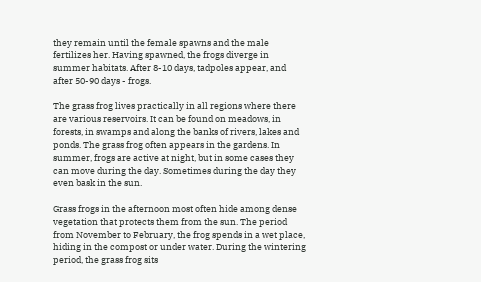they remain until the female spawns and the male fertilizes her. Having spawned, the frogs diverge in summer habitats. After 8-10 days, tadpoles appear, and after 50-90 days - frogs.

The grass frog lives practically in all regions where there are various reservoirs. It can be found on meadows, in forests, in swamps and along the banks of rivers, lakes and ponds. The grass frog often appears in the gardens. In summer, frogs are active at night, but in some cases they can move during the day. Sometimes during the day they even bask in the sun.

Grass frogs in the afternoon most often hide among dense vegetation that protects them from the sun. The period from November to February, the frog spends in a wet place, hiding in the compost or under water. During the wintering period, the grass frog sits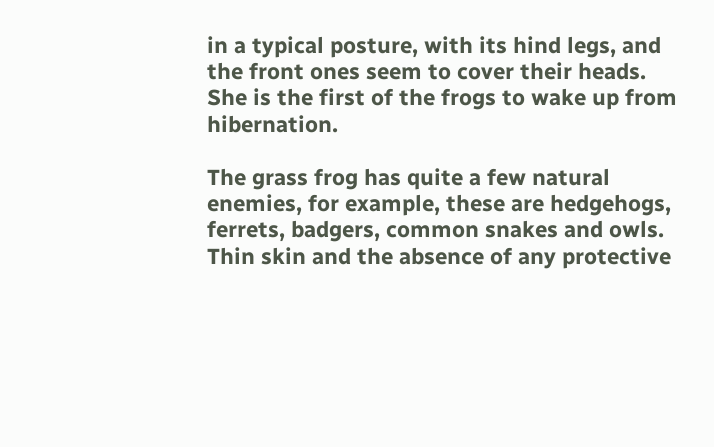in a typical posture, with its hind legs, and the front ones seem to cover their heads. She is the first of the frogs to wake up from hibernation.

The grass frog has quite a few natural enemies, for example, these are hedgehogs, ferrets, badgers, common snakes and owls. Thin skin and the absence of any protective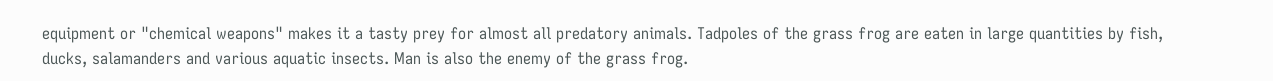equipment or "chemical weapons" makes it a tasty prey for almost all predatory animals. Tadpoles of the grass frog are eaten in large quantities by fish, ducks, salamanders and various aquatic insects. Man is also the enemy of the grass frog.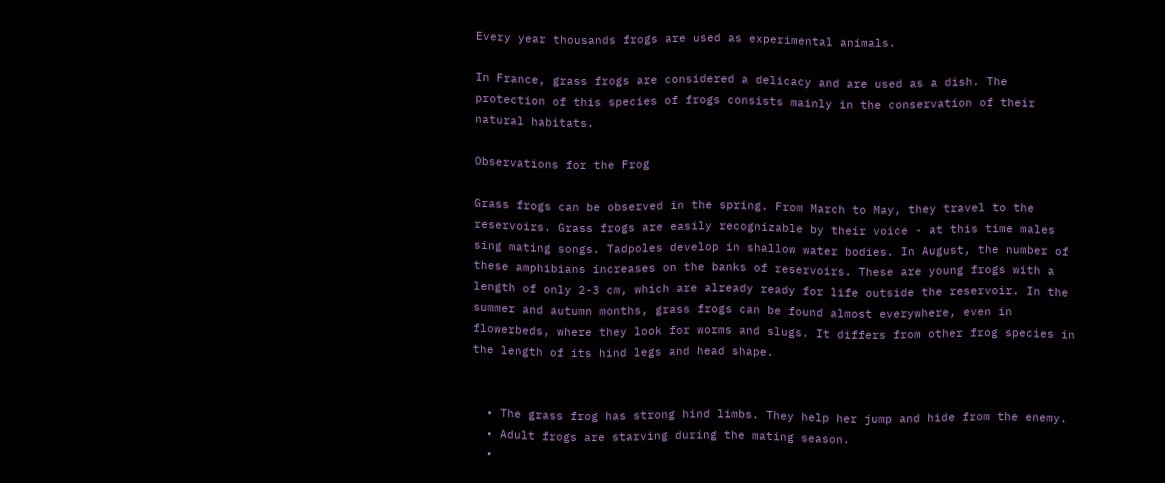Every year thousands frogs are used as experimental animals.

In France, grass frogs are considered a delicacy and are used as a dish. The protection of this species of frogs consists mainly in the conservation of their natural habitats.

Observations for the Frog

Grass frogs can be observed in the spring. From March to May, they travel to the reservoirs. Grass frogs are easily recognizable by their voice - at this time males sing mating songs. Tadpoles develop in shallow water bodies. In August, the number of these amphibians increases on the banks of reservoirs. These are young frogs with a length of only 2-3 cm, which are already ready for life outside the reservoir. In the summer and autumn months, grass frogs can be found almost everywhere, even in flowerbeds, where they look for worms and slugs. It differs from other frog species in the length of its hind legs and head shape.


  • The grass frog has strong hind limbs. They help her jump and hide from the enemy.
  • Adult frogs are starving during the mating season.
  •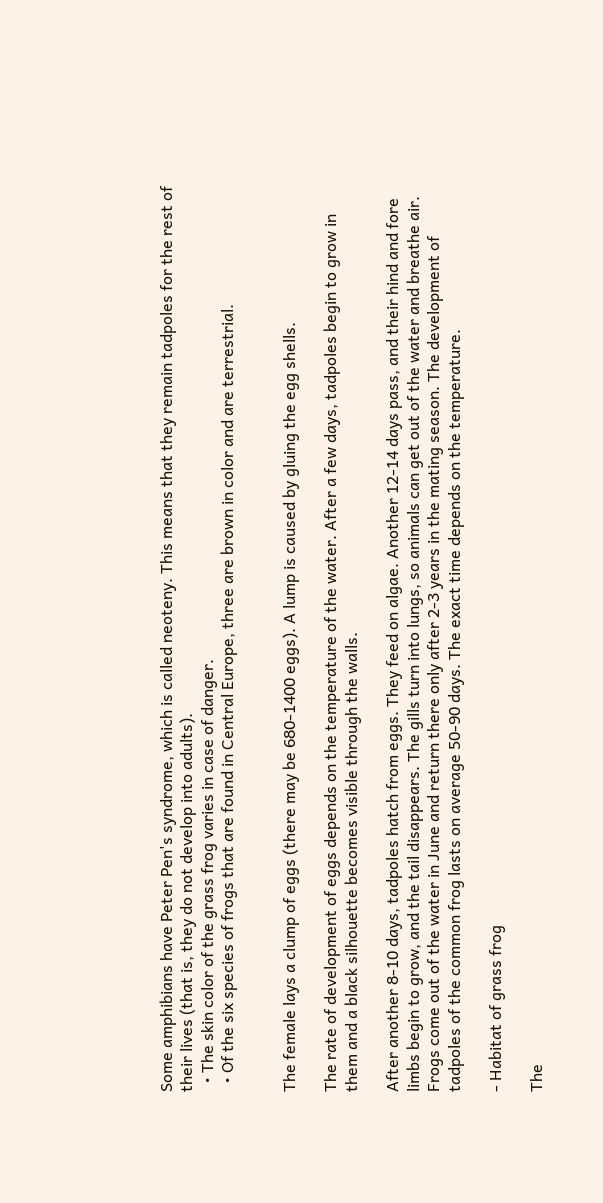Some amphibians have Peter Pen's syndrome, which is called neoteny. This means that they remain tadpoles for the rest of their lives (that is, they do not develop into adults).
  • The skin color of the grass frog varies in case of danger.
  • Of the six species of frogs that are found in Central Europe, three are brown in color and are terrestrial.


The female lays a clump of eggs (there may be 680-1400 eggs). A lump is caused by gluing the egg shells.

The rate of development of eggs depends on the temperature of the water. After a few days, tadpoles begin to grow in them and a black silhouette becomes visible through the walls.

After another 8-10 days, tadpoles hatch from eggs. They feed on algae. Another 12-14 days pass, and their hind and fore limbs begin to grow, and the tail disappears. The gills turn into lungs, so animals can get out of the water and breathe air. Frogs come out of the water in June and return there only after 2-3 years in the mating season. The development of tadpoles of the common frog lasts on average 50-90 days. The exact time depends on the temperature.

- Habitat of grass frog

The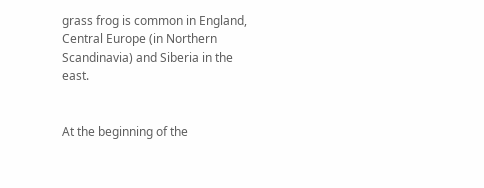grass frog is common in England, Central Europe (in Northern Scandinavia) and Siberia in the east.


At the beginning of the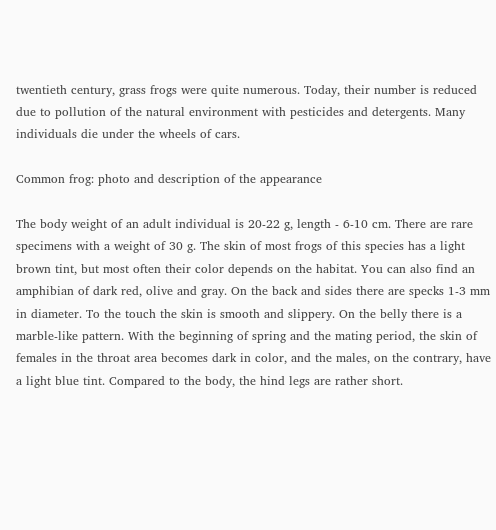twentieth century, grass frogs were quite numerous. Today, their number is reduced due to pollution of the natural environment with pesticides and detergents. Many individuals die under the wheels of cars.

Common frog: photo and description of the appearance

The body weight of an adult individual is 20-22 g, length - 6-10 cm. There are rare specimens with a weight of 30 g. The skin of most frogs of this species has a light brown tint, but most often their color depends on the habitat. You can also find an amphibian of dark red, olive and gray. On the back and sides there are specks 1-3 mm in diameter. To the touch the skin is smooth and slippery. On the belly there is a marble-like pattern. With the beginning of spring and the mating period, the skin of females in the throat area becomes dark in color, and the males, on the contrary, have a light blue tint. Compared to the body, the hind legs are rather short.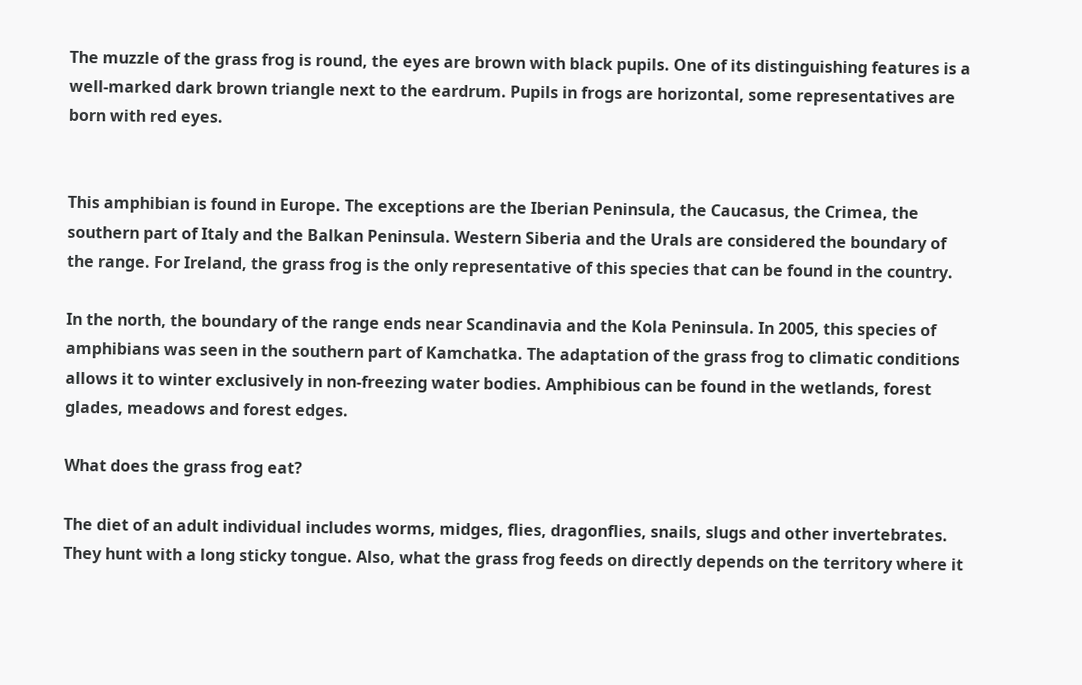The muzzle of the grass frog is round, the eyes are brown with black pupils. One of its distinguishing features is a well-marked dark brown triangle next to the eardrum. Pupils in frogs are horizontal, some representatives are born with red eyes.


This amphibian is found in Europe. The exceptions are the Iberian Peninsula, the Caucasus, the Crimea, the southern part of Italy and the Balkan Peninsula. Western Siberia and the Urals are considered the boundary of the range. For Ireland, the grass frog is the only representative of this species that can be found in the country.

In the north, the boundary of the range ends near Scandinavia and the Kola Peninsula. In 2005, this species of amphibians was seen in the southern part of Kamchatka. The adaptation of the grass frog to climatic conditions allows it to winter exclusively in non-freezing water bodies. Amphibious can be found in the wetlands, forest glades, meadows and forest edges.

What does the grass frog eat?

The diet of an adult individual includes worms, midges, flies, dragonflies, snails, slugs and other invertebrates. They hunt with a long sticky tongue. Also, what the grass frog feeds on directly depends on the territory where it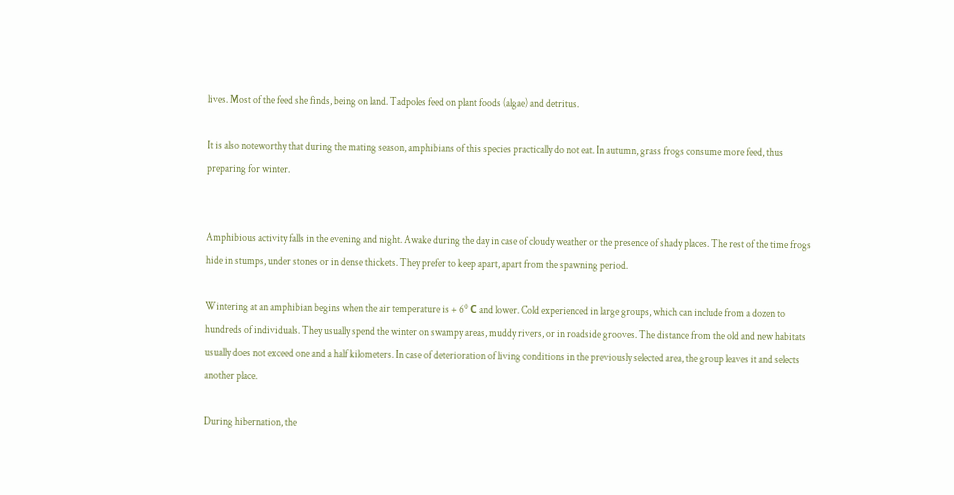lives. Most of the feed she finds, being on land. Tadpoles feed on plant foods (algae) and detritus.

It is also noteworthy that during the mating season, amphibians of this species practically do not eat. In autumn, grass frogs consume more feed, thus preparing for winter.


Amphibious activity falls in the evening and night. Awake during the day in case of cloudy weather or the presence of shady places. The rest of the time frogs hide in stumps, under stones or in dense thickets. They prefer to keep apart, apart from the spawning period.

Wintering at an amphibian begins when the air temperature is + 6⁰ С and lower. Cold experienced in large groups, which can include from a dozen to hundreds of individuals. They usually spend the winter on swampy areas, muddy rivers, or in roadside grooves. The distance from the old and new habitats usually does not exceed one and a half kilometers. In case of deterioration of living conditions in the previously selected area, the group leaves it and selects another place.

During hibernation, the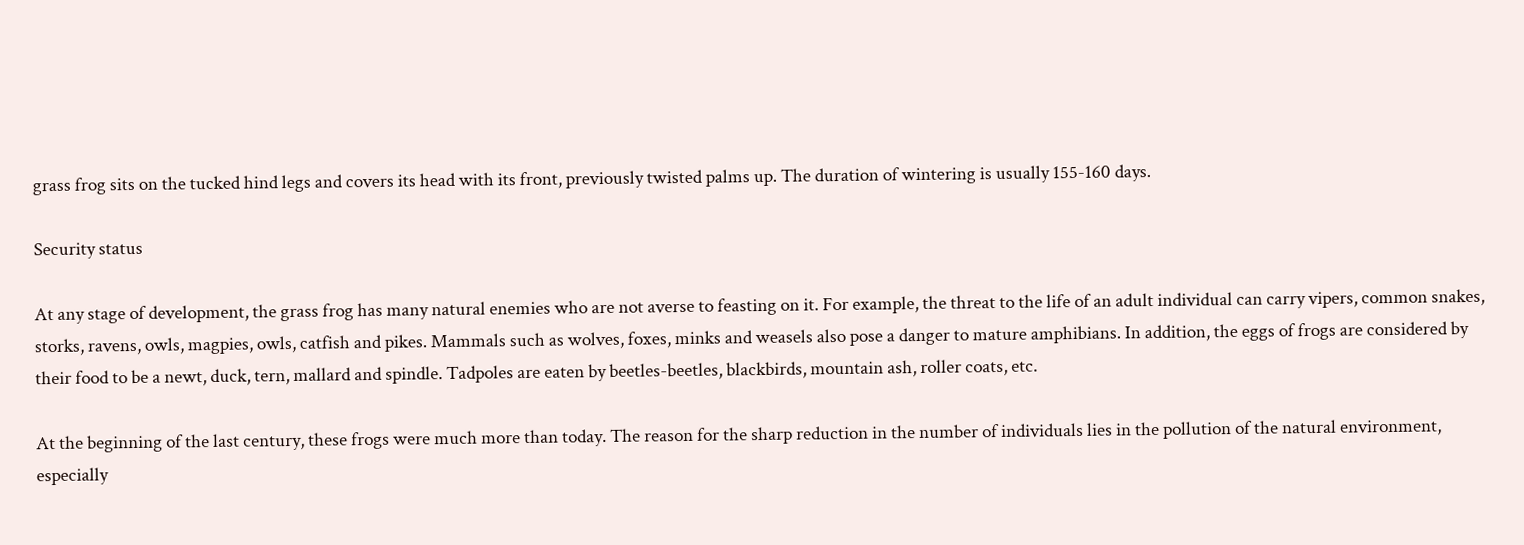grass frog sits on the tucked hind legs and covers its head with its front, previously twisted palms up. The duration of wintering is usually 155-160 days.

Security status

At any stage of development, the grass frog has many natural enemies who are not averse to feasting on it. For example, the threat to the life of an adult individual can carry vipers, common snakes, storks, ravens, owls, magpies, owls, catfish and pikes. Mammals such as wolves, foxes, minks and weasels also pose a danger to mature amphibians. In addition, the eggs of frogs are considered by their food to be a newt, duck, tern, mallard and spindle. Tadpoles are eaten by beetles-beetles, blackbirds, mountain ash, roller coats, etc.

At the beginning of the last century, these frogs were much more than today. The reason for the sharp reduction in the number of individuals lies in the pollution of the natural environment, especially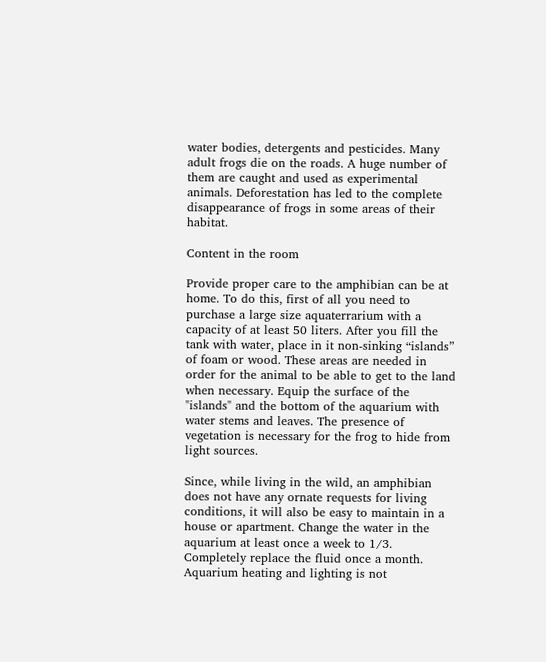water bodies, detergents and pesticides. Many adult frogs die on the roads. A huge number of them are caught and used as experimental animals. Deforestation has led to the complete disappearance of frogs in some areas of their habitat.

Content in the room

Provide proper care to the amphibian can be at home. To do this, first of all you need to purchase a large size aquaterrarium with a capacity of at least 50 liters. After you fill the tank with water, place in it non-sinking “islands” of foam or wood. These areas are needed in order for the animal to be able to get to the land when necessary. Equip the surface of the "islands" and the bottom of the aquarium with water stems and leaves. The presence of vegetation is necessary for the frog to hide from light sources.

Since, while living in the wild, an amphibian does not have any ornate requests for living conditions, it will also be easy to maintain in a house or apartment. Change the water in the aquarium at least once a week to 1/3. Completely replace the fluid once a month. Aquarium heating and lighting is not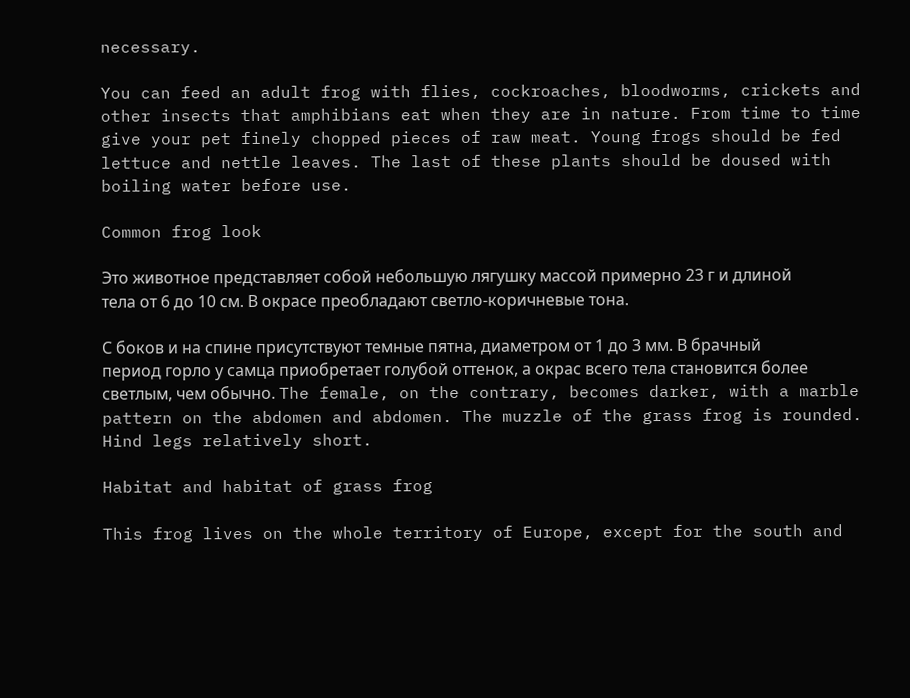necessary.

You can feed an adult frog with flies, cockroaches, bloodworms, crickets and other insects that amphibians eat when they are in nature. From time to time give your pet finely chopped pieces of raw meat. Young frogs should be fed lettuce and nettle leaves. The last of these plants should be doused with boiling water before use.

Common frog look

Это животное представляет собой небольшую лягушку массой примерно 23 г и длиной тела от 6 до 10 см. В окрасе преобладают светло-коричневые тона.

С боков и на спине присутствуют темные пятна, диаметром от 1 до 3 мм. В брачный период горло у самца приобретает голубой оттенок, а окрас всего тела становится более светлым, чем обычно. The female, on the contrary, becomes darker, with a marble pattern on the abdomen and abdomen. The muzzle of the grass frog is rounded. Hind legs relatively short.

Habitat and habitat of grass frog

This frog lives on the whole territory of Europe, except for the south and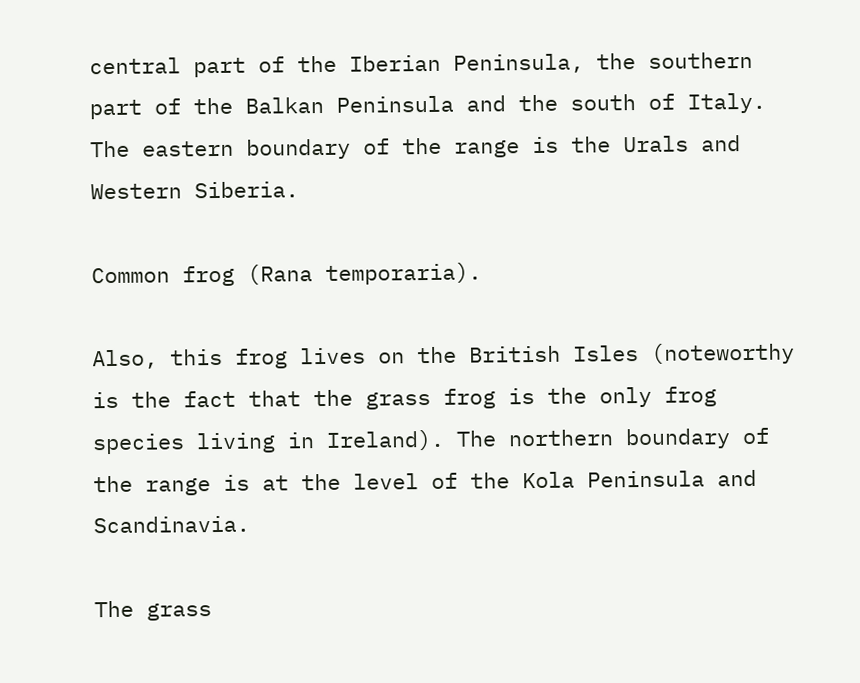central part of the Iberian Peninsula, the southern part of the Balkan Peninsula and the south of Italy. The eastern boundary of the range is the Urals and Western Siberia.

Common frog (Rana temporaria).

Also, this frog lives on the British Isles (noteworthy is the fact that the grass frog is the only frog species living in Ireland). The northern boundary of the range is at the level of the Kola Peninsula and Scandinavia.

The grass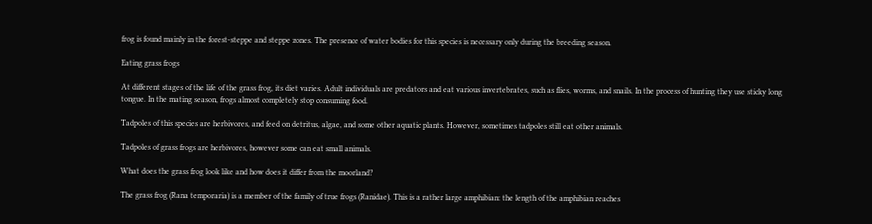frog is found mainly in the forest-steppe and steppe zones. The presence of water bodies for this species is necessary only during the breeding season.

Eating grass frogs

At different stages of the life of the grass frog, its diet varies. Adult individuals are predators and eat various invertebrates, such as flies, worms, and snails. In the process of hunting they use sticky long tongue. In the mating season, frogs almost completely stop consuming food.

Tadpoles of this species are herbivores, and feed on detritus, algae, and some other aquatic plants. However, sometimes tadpoles still eat other animals.

Tadpoles of grass frogs are herbivores, however some can eat small animals.

What does the grass frog look like and how does it differ from the moorland?

The grass frog (Rana temporaria) is a member of the family of true frogs (Ranidae). This is a rather large amphibian: the length of the amphibian reaches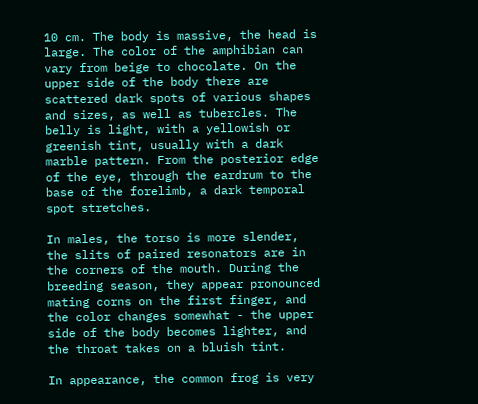10 cm. The body is massive, the head is large. The color of the amphibian can vary from beige to chocolate. On the upper side of the body there are scattered dark spots of various shapes and sizes, as well as tubercles. The belly is light, with a yellowish or greenish tint, usually with a dark marble pattern. From the posterior edge of the eye, through the eardrum to the base of the forelimb, a dark temporal spot stretches.

In males, the torso is more slender, the slits of paired resonators are in the corners of the mouth. During the breeding season, they appear pronounced mating corns on the first finger, and the color changes somewhat - the upper side of the body becomes lighter, and the throat takes on a bluish tint.

In appearance, the common frog is very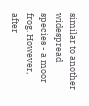similar to another widespread species - a moor frog. However, after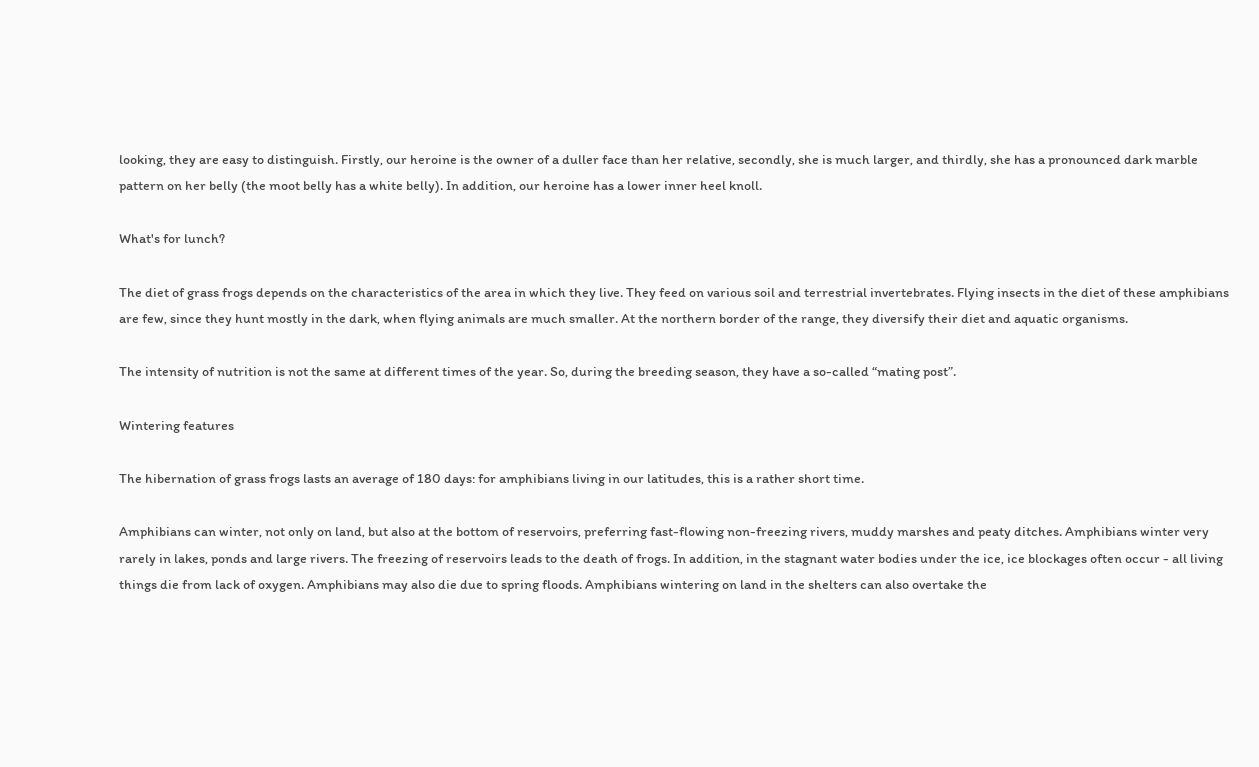looking, they are easy to distinguish. Firstly, our heroine is the owner of a duller face than her relative, secondly, she is much larger, and thirdly, she has a pronounced dark marble pattern on her belly (the moot belly has a white belly). In addition, our heroine has a lower inner heel knoll.

What's for lunch?

The diet of grass frogs depends on the characteristics of the area in which they live. They feed on various soil and terrestrial invertebrates. Flying insects in the diet of these amphibians are few, since they hunt mostly in the dark, when flying animals are much smaller. At the northern border of the range, they diversify their diet and aquatic organisms.

The intensity of nutrition is not the same at different times of the year. So, during the breeding season, they have a so-called “mating post”.

Wintering features

The hibernation of grass frogs lasts an average of 180 days: for amphibians living in our latitudes, this is a rather short time.

Amphibians can winter, not only on land, but also at the bottom of reservoirs, preferring fast-flowing non-freezing rivers, muddy marshes and peaty ditches. Amphibians winter very rarely in lakes, ponds and large rivers. The freezing of reservoirs leads to the death of frogs. In addition, in the stagnant water bodies under the ice, ice blockages often occur - all living things die from lack of oxygen. Amphibians may also die due to spring floods. Amphibians wintering on land in the shelters can also overtake the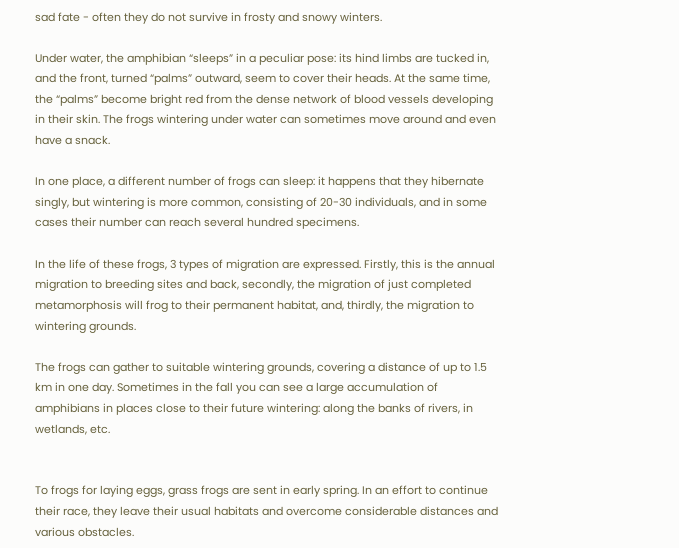sad fate - often they do not survive in frosty and snowy winters.

Under water, the amphibian “sleeps” in a peculiar pose: its hind limbs are tucked in, and the front, turned “palms” outward, seem to cover their heads. At the same time, the “palms” become bright red from the dense network of blood vessels developing in their skin. The frogs wintering under water can sometimes move around and even have a snack.

In one place, a different number of frogs can sleep: it happens that they hibernate singly, but wintering is more common, consisting of 20-30 individuals, and in some cases their number can reach several hundred specimens.

In the life of these frogs, 3 types of migration are expressed. Firstly, this is the annual migration to breeding sites and back, secondly, the migration of just completed metamorphosis will frog to their permanent habitat, and, thirdly, the migration to wintering grounds.

The frogs can gather to suitable wintering grounds, covering a distance of up to 1.5 km in one day. Sometimes in the fall you can see a large accumulation of amphibians in places close to their future wintering: along the banks of rivers, in wetlands, etc.


To frogs for laying eggs, grass frogs are sent in early spring. In an effort to continue their race, they leave their usual habitats and overcome considerable distances and various obstacles.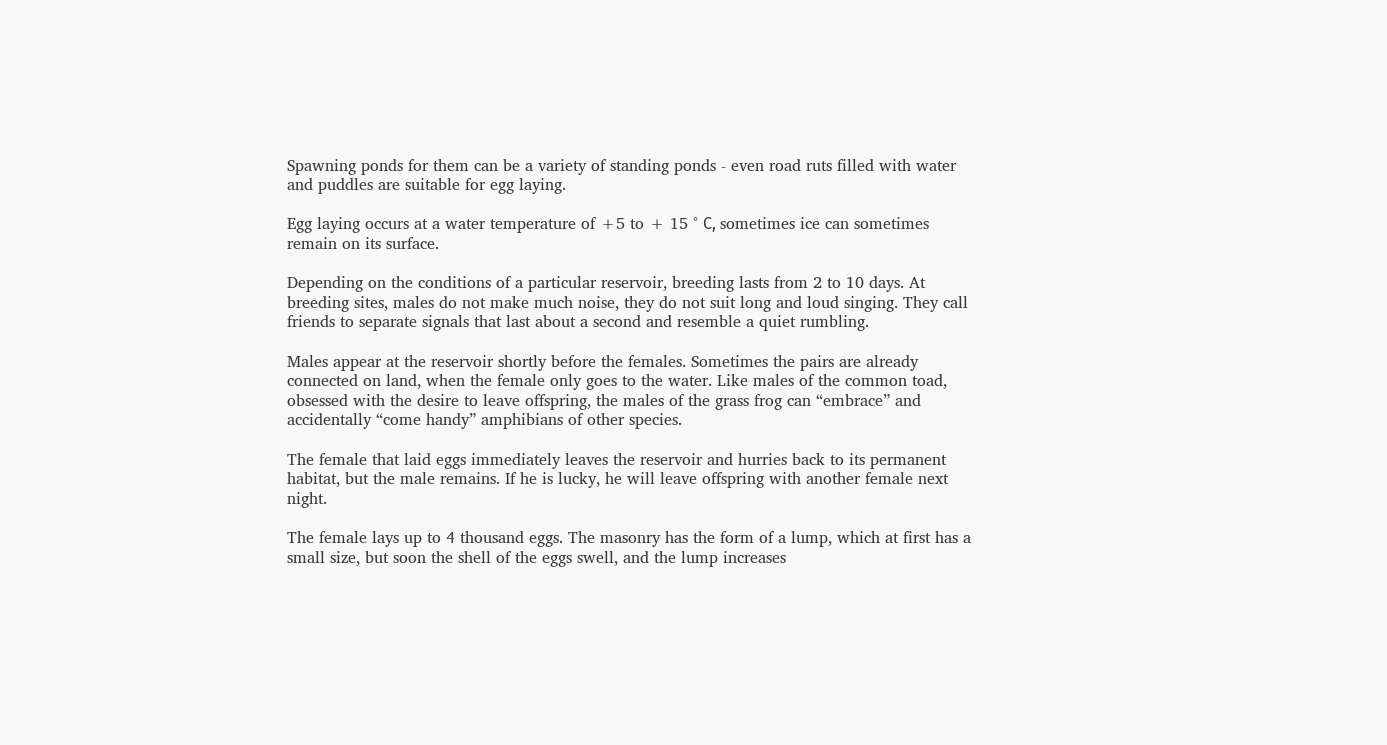Spawning ponds for them can be a variety of standing ponds - even road ruts filled with water and puddles are suitable for egg laying.

Egg laying occurs at a water temperature of +5 to + 15 ° С, sometimes ice can sometimes remain on its surface.

Depending on the conditions of a particular reservoir, breeding lasts from 2 to 10 days. At breeding sites, males do not make much noise, they do not suit long and loud singing. They call friends to separate signals that last about a second and resemble a quiet rumbling.

Males appear at the reservoir shortly before the females. Sometimes the pairs are already connected on land, when the female only goes to the water. Like males of the common toad, obsessed with the desire to leave offspring, the males of the grass frog can “embrace” and accidentally “come handy” amphibians of other species.

The female that laid eggs immediately leaves the reservoir and hurries back to its permanent habitat, but the male remains. If he is lucky, he will leave offspring with another female next night.

The female lays up to 4 thousand eggs. The masonry has the form of a lump, which at first has a small size, but soon the shell of the eggs swell, and the lump increases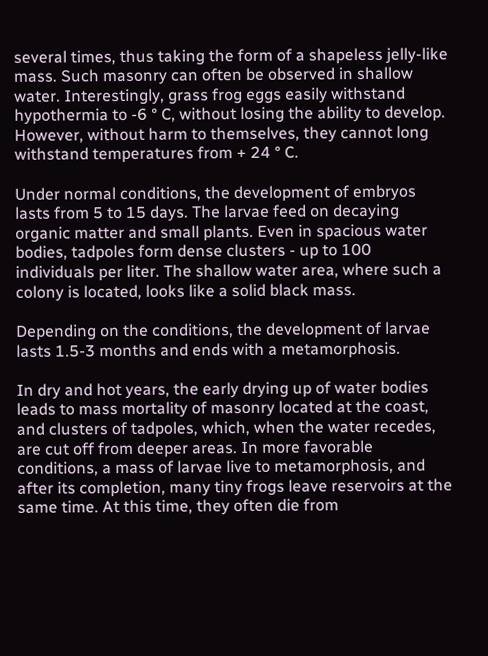several times, thus taking the form of a shapeless jelly-like mass. Such masonry can often be observed in shallow water. Interestingly, grass frog eggs easily withstand hypothermia to -6 ° C, without losing the ability to develop. However, without harm to themselves, they cannot long withstand temperatures from + 24 ° C.

Under normal conditions, the development of embryos lasts from 5 to 15 days. The larvae feed on decaying organic matter and small plants. Even in spacious water bodies, tadpoles form dense clusters - up to 100 individuals per liter. The shallow water area, where such a colony is located, looks like a solid black mass.

Depending on the conditions, the development of larvae lasts 1.5-3 months and ends with a metamorphosis.

In dry and hot years, the early drying up of water bodies leads to mass mortality of masonry located at the coast, and clusters of tadpoles, which, when the water recedes, are cut off from deeper areas. In more favorable conditions, a mass of larvae live to metamorphosis, and after its completion, many tiny frogs leave reservoirs at the same time. At this time, they often die from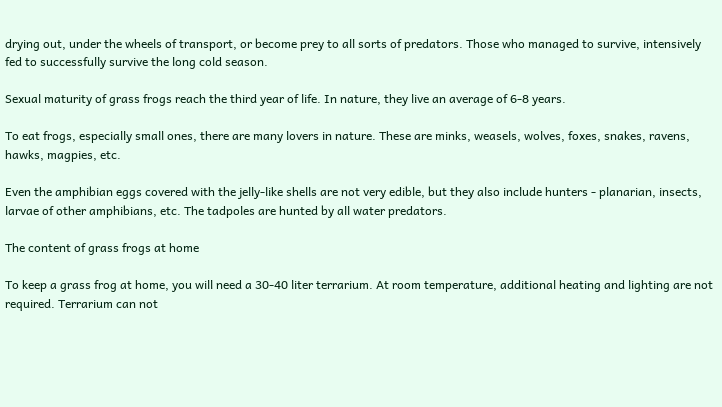drying out, under the wheels of transport, or become prey to all sorts of predators. Those who managed to survive, intensively fed to successfully survive the long cold season.

Sexual maturity of grass frogs reach the third year of life. In nature, they live an average of 6-8 years.

To eat frogs, especially small ones, there are many lovers in nature. These are minks, weasels, wolves, foxes, snakes, ravens, hawks, magpies, etc.

Even the amphibian eggs covered with the jelly-like shells are not very edible, but they also include hunters - planarian, insects, larvae of other amphibians, etc. The tadpoles are hunted by all water predators.

The content of grass frogs at home

To keep a grass frog at home, you will need a 30-40 liter terrarium. At room temperature, additional heating and lighting are not required. Terrarium can not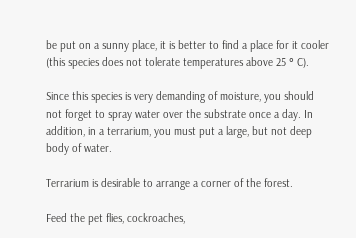be put on a sunny place, it is better to find a place for it cooler (this species does not tolerate temperatures above 25 ° C).

Since this species is very demanding of moisture, you should not forget to spray water over the substrate once a day. In addition, in a terrarium, you must put a large, but not deep body of water.

Terrarium is desirable to arrange a corner of the forest.

Feed the pet flies, cockroaches,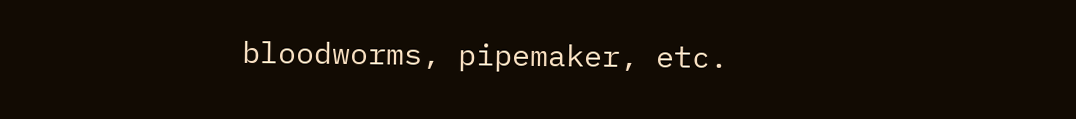bloodworms, pipemaker, etc.